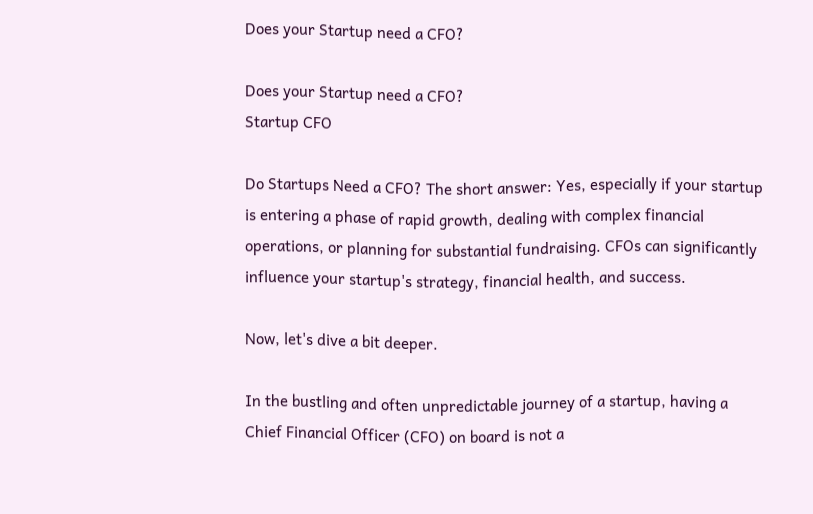Does your Startup need a CFO?

Does your Startup need a CFO?
Startup CFO

Do Startups Need a CFO? The short answer: Yes, especially if your startup is entering a phase of rapid growth, dealing with complex financial operations, or planning for substantial fundraising. CFOs can significantly influence your startup's strategy, financial health, and success.

Now, let's dive a bit deeper.

In the bustling and often unpredictable journey of a startup, having a Chief Financial Officer (CFO) on board is not a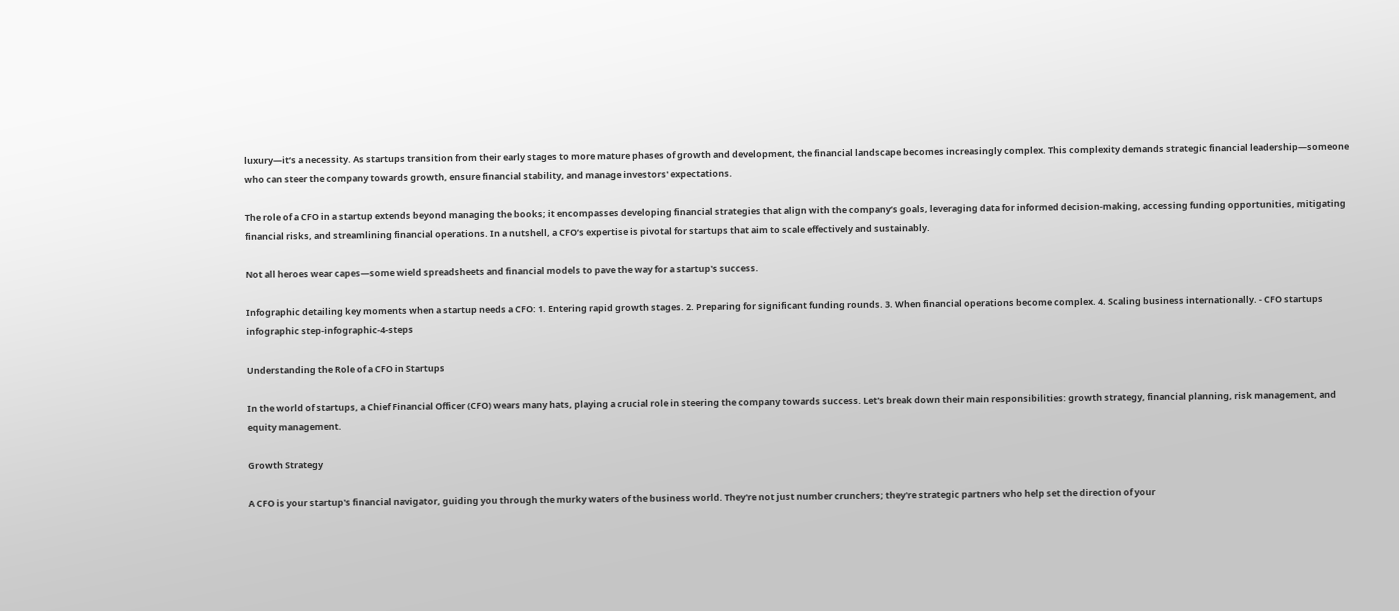luxury—it’s a necessity. As startups transition from their early stages to more mature phases of growth and development, the financial landscape becomes increasingly complex. This complexity demands strategic financial leadership—someone who can steer the company towards growth, ensure financial stability, and manage investors' expectations.

The role of a CFO in a startup extends beyond managing the books; it encompasses developing financial strategies that align with the company’s goals, leveraging data for informed decision-making, accessing funding opportunities, mitigating financial risks, and streamlining financial operations. In a nutshell, a CFO’s expertise is pivotal for startups that aim to scale effectively and sustainably.

Not all heroes wear capes—some wield spreadsheets and financial models to pave the way for a startup's success.

Infographic detailing key moments when a startup needs a CFO: 1. Entering rapid growth stages. 2. Preparing for significant funding rounds. 3. When financial operations become complex. 4. Scaling business internationally. - CFO startups infographic step-infographic-4-steps

Understanding the Role of a CFO in Startups

In the world of startups, a Chief Financial Officer (CFO) wears many hats, playing a crucial role in steering the company towards success. Let's break down their main responsibilities: growth strategy, financial planning, risk management, and equity management.

Growth Strategy

A CFO is your startup's financial navigator, guiding you through the murky waters of the business world. They're not just number crunchers; they're strategic partners who help set the direction of your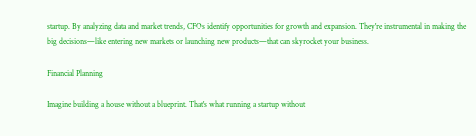startup. By analyzing data and market trends, CFOs identify opportunities for growth and expansion. They're instrumental in making the big decisions—like entering new markets or launching new products—that can skyrocket your business.

Financial Planning

Imagine building a house without a blueprint. That's what running a startup without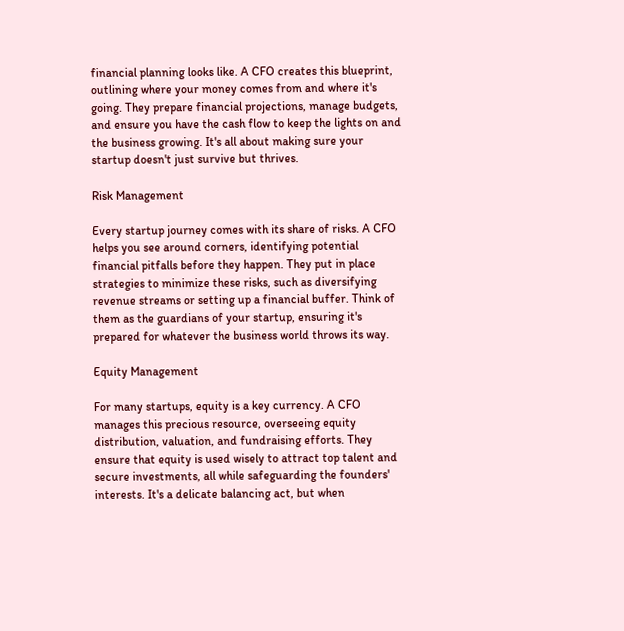financial planning looks like. A CFO creates this blueprint, outlining where your money comes from and where it's going. They prepare financial projections, manage budgets, and ensure you have the cash flow to keep the lights on and the business growing. It's all about making sure your startup doesn't just survive but thrives.

Risk Management

Every startup journey comes with its share of risks. A CFO helps you see around corners, identifying potential financial pitfalls before they happen. They put in place strategies to minimize these risks, such as diversifying revenue streams or setting up a financial buffer. Think of them as the guardians of your startup, ensuring it's prepared for whatever the business world throws its way.

Equity Management

For many startups, equity is a key currency. A CFO manages this precious resource, overseeing equity distribution, valuation, and fundraising efforts. They ensure that equity is used wisely to attract top talent and secure investments, all while safeguarding the founders' interests. It's a delicate balancing act, but when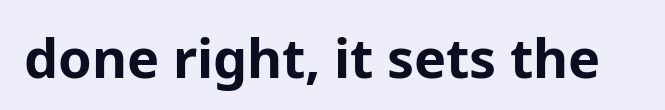done right, it sets the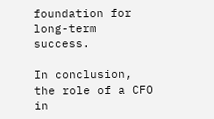foundation for long-term success.

In conclusion, the role of a CFO in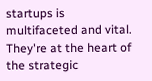startups is multifaceted and vital. They're at the heart of the strategic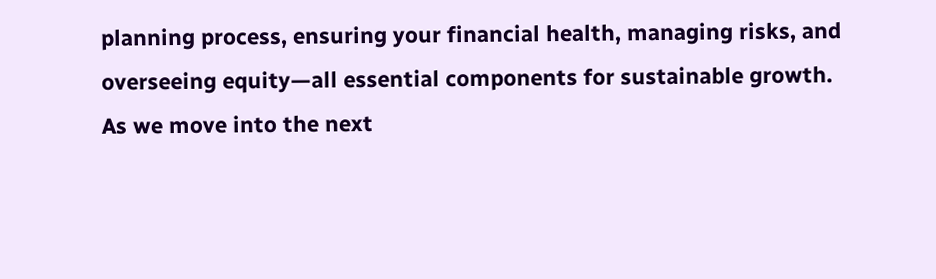planning process, ensuring your financial health, managing risks, and overseeing equity—all essential components for sustainable growth. As we move into the next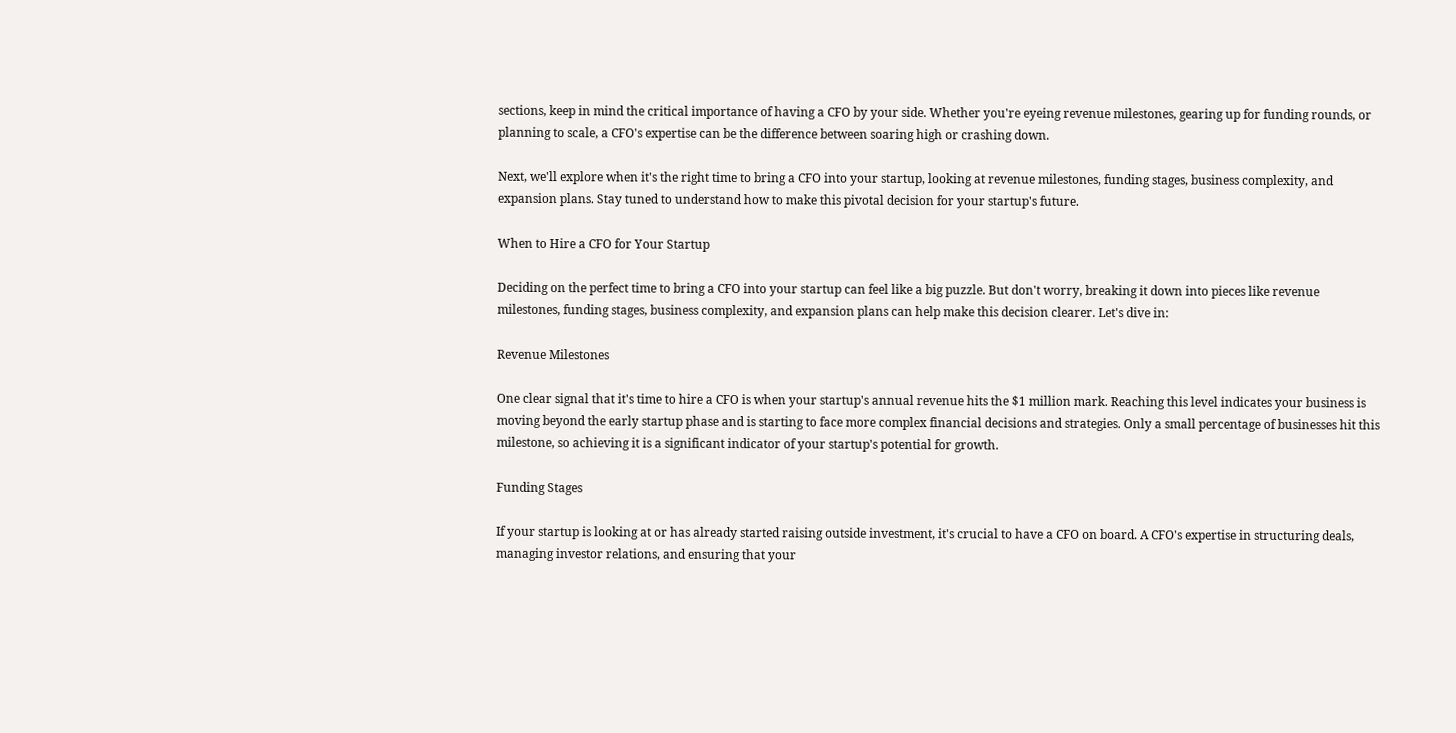sections, keep in mind the critical importance of having a CFO by your side. Whether you're eyeing revenue milestones, gearing up for funding rounds, or planning to scale, a CFO's expertise can be the difference between soaring high or crashing down.

Next, we'll explore when it's the right time to bring a CFO into your startup, looking at revenue milestones, funding stages, business complexity, and expansion plans. Stay tuned to understand how to make this pivotal decision for your startup's future.

When to Hire a CFO for Your Startup

Deciding on the perfect time to bring a CFO into your startup can feel like a big puzzle. But don't worry, breaking it down into pieces like revenue milestones, funding stages, business complexity, and expansion plans can help make this decision clearer. Let's dive in:

Revenue Milestones

One clear signal that it's time to hire a CFO is when your startup's annual revenue hits the $1 million mark. Reaching this level indicates your business is moving beyond the early startup phase and is starting to face more complex financial decisions and strategies. Only a small percentage of businesses hit this milestone, so achieving it is a significant indicator of your startup's potential for growth.

Funding Stages

If your startup is looking at or has already started raising outside investment, it's crucial to have a CFO on board. A CFO's expertise in structuring deals, managing investor relations, and ensuring that your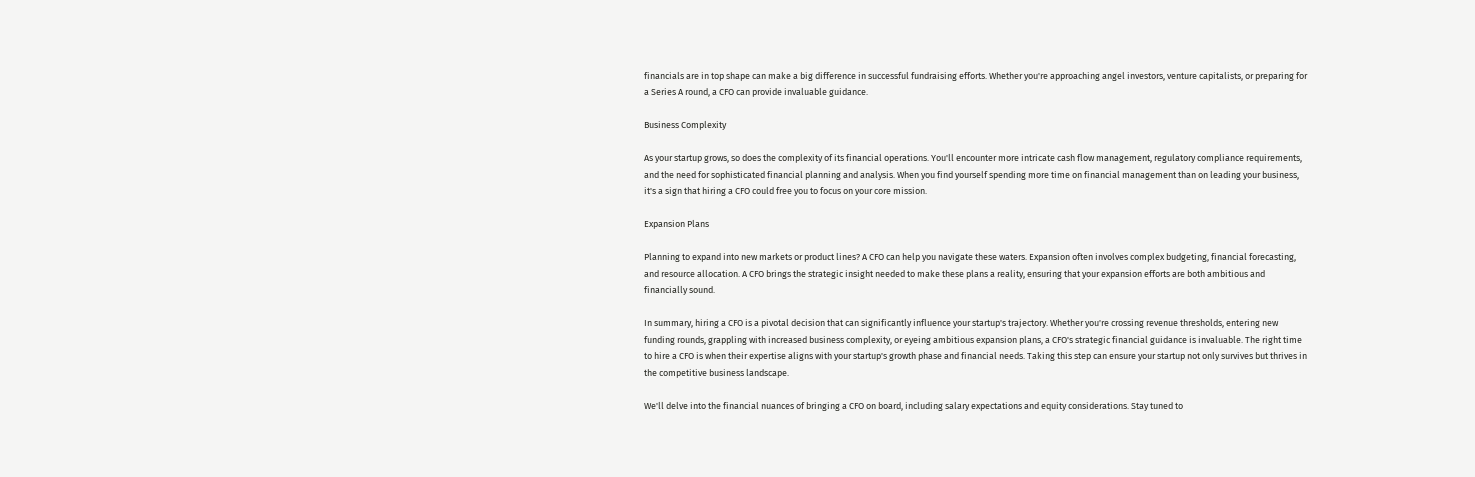financials are in top shape can make a big difference in successful fundraising efforts. Whether you're approaching angel investors, venture capitalists, or preparing for a Series A round, a CFO can provide invaluable guidance.

Business Complexity

As your startup grows, so does the complexity of its financial operations. You'll encounter more intricate cash flow management, regulatory compliance requirements, and the need for sophisticated financial planning and analysis. When you find yourself spending more time on financial management than on leading your business, it's a sign that hiring a CFO could free you to focus on your core mission.

Expansion Plans

Planning to expand into new markets or product lines? A CFO can help you navigate these waters. Expansion often involves complex budgeting, financial forecasting, and resource allocation. A CFO brings the strategic insight needed to make these plans a reality, ensuring that your expansion efforts are both ambitious and financially sound.

In summary, hiring a CFO is a pivotal decision that can significantly influence your startup's trajectory. Whether you're crossing revenue thresholds, entering new funding rounds, grappling with increased business complexity, or eyeing ambitious expansion plans, a CFO's strategic financial guidance is invaluable. The right time to hire a CFO is when their expertise aligns with your startup's growth phase and financial needs. Taking this step can ensure your startup not only survives but thrives in the competitive business landscape.

We'll delve into the financial nuances of bringing a CFO on board, including salary expectations and equity considerations. Stay tuned to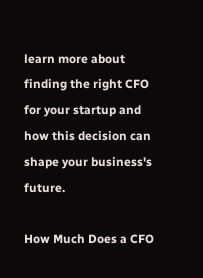learn more about finding the right CFO for your startup and how this decision can shape your business's future.

How Much Does a CFO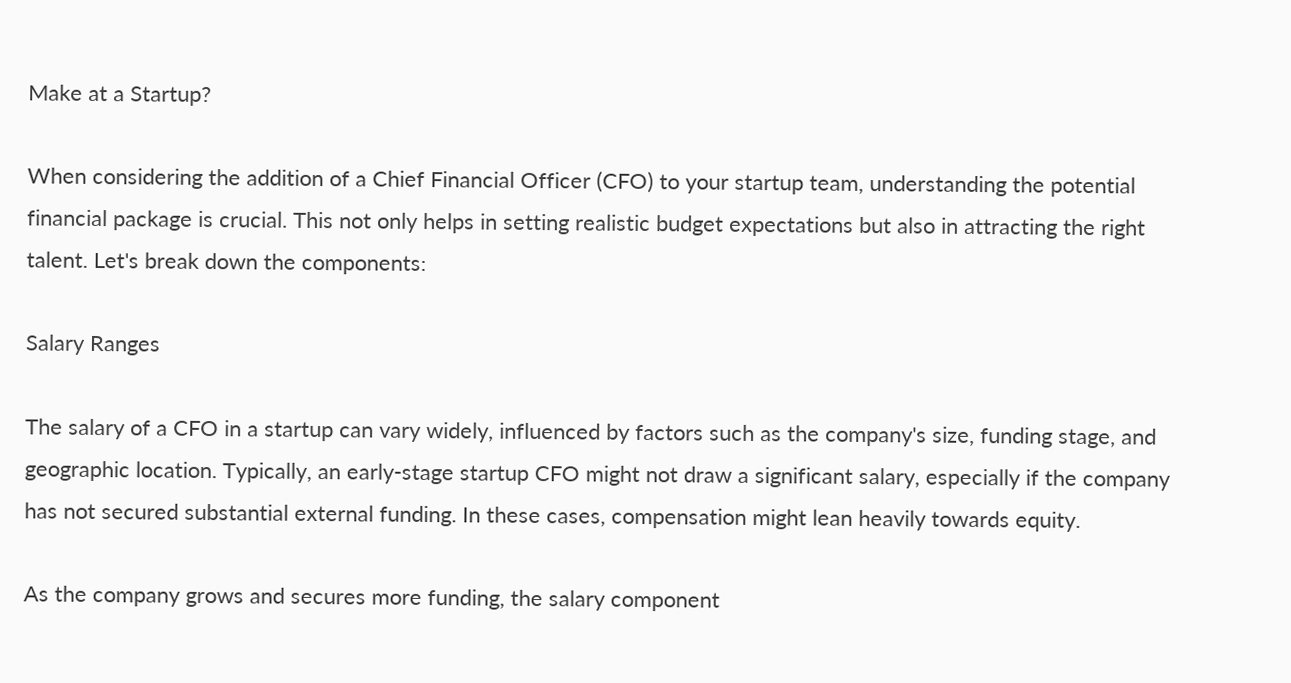Make at a Startup?

When considering the addition of a Chief Financial Officer (CFO) to your startup team, understanding the potential financial package is crucial. This not only helps in setting realistic budget expectations but also in attracting the right talent. Let's break down the components:

Salary Ranges

The salary of a CFO in a startup can vary widely, influenced by factors such as the company's size, funding stage, and geographic location. Typically, an early-stage startup CFO might not draw a significant salary, especially if the company has not secured substantial external funding. In these cases, compensation might lean heavily towards equity.

As the company grows and secures more funding, the salary component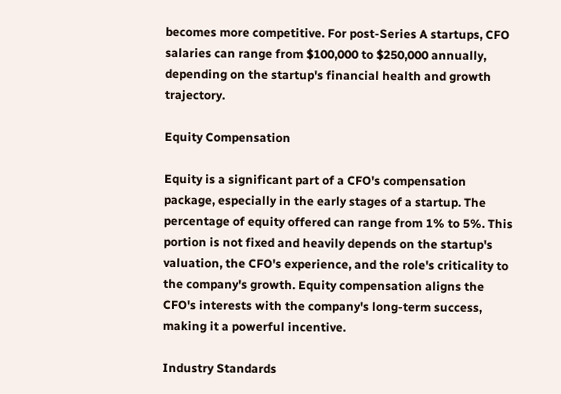becomes more competitive. For post-Series A startups, CFO salaries can range from $100,000 to $250,000 annually, depending on the startup's financial health and growth trajectory.

Equity Compensation

Equity is a significant part of a CFO's compensation package, especially in the early stages of a startup. The percentage of equity offered can range from 1% to 5%. This portion is not fixed and heavily depends on the startup's valuation, the CFO's experience, and the role's criticality to the company's growth. Equity compensation aligns the CFO's interests with the company's long-term success, making it a powerful incentive.

Industry Standards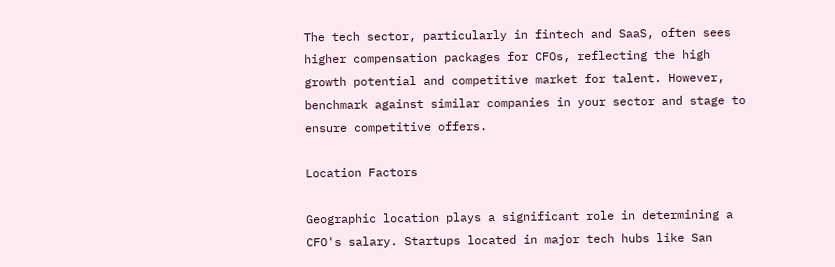The tech sector, particularly in fintech and SaaS, often sees higher compensation packages for CFOs, reflecting the high growth potential and competitive market for talent. However, benchmark against similar companies in your sector and stage to ensure competitive offers.

Location Factors

Geographic location plays a significant role in determining a CFO's salary. Startups located in major tech hubs like San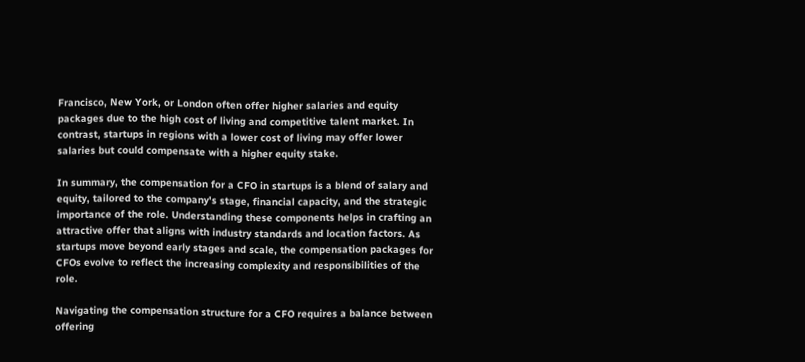Francisco, New York, or London often offer higher salaries and equity packages due to the high cost of living and competitive talent market. In contrast, startups in regions with a lower cost of living may offer lower salaries but could compensate with a higher equity stake.

In summary, the compensation for a CFO in startups is a blend of salary and equity, tailored to the company's stage, financial capacity, and the strategic importance of the role. Understanding these components helps in crafting an attractive offer that aligns with industry standards and location factors. As startups move beyond early stages and scale, the compensation packages for CFOs evolve to reflect the increasing complexity and responsibilities of the role.

Navigating the compensation structure for a CFO requires a balance between offering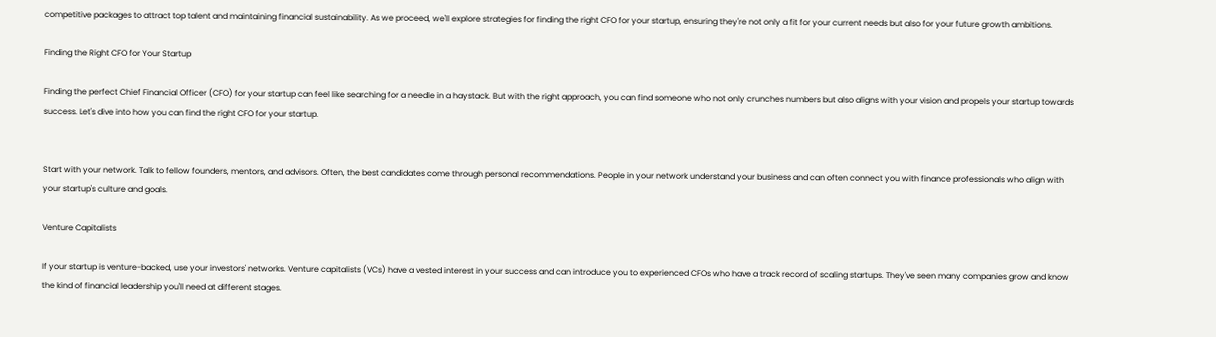competitive packages to attract top talent and maintaining financial sustainability. As we proceed, we'll explore strategies for finding the right CFO for your startup, ensuring they're not only a fit for your current needs but also for your future growth ambitions.

Finding the Right CFO for Your Startup

Finding the perfect Chief Financial Officer (CFO) for your startup can feel like searching for a needle in a haystack. But with the right approach, you can find someone who not only crunches numbers but also aligns with your vision and propels your startup towards success. Let's dive into how you can find the right CFO for your startup.


Start with your network. Talk to fellow founders, mentors, and advisors. Often, the best candidates come through personal recommendations. People in your network understand your business and can often connect you with finance professionals who align with your startup's culture and goals.

Venture Capitalists

If your startup is venture-backed, use your investors' networks. Venture capitalists (VCs) have a vested interest in your success and can introduce you to experienced CFOs who have a track record of scaling startups. They've seen many companies grow and know the kind of financial leadership you'll need at different stages.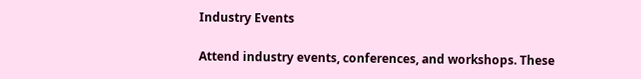Industry Events

Attend industry events, conferences, and workshops. These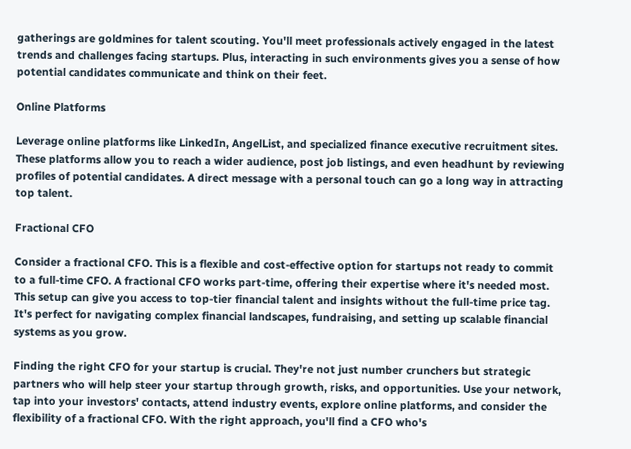gatherings are goldmines for talent scouting. You'll meet professionals actively engaged in the latest trends and challenges facing startups. Plus, interacting in such environments gives you a sense of how potential candidates communicate and think on their feet.

Online Platforms

Leverage online platforms like LinkedIn, AngelList, and specialized finance executive recruitment sites. These platforms allow you to reach a wider audience, post job listings, and even headhunt by reviewing profiles of potential candidates. A direct message with a personal touch can go a long way in attracting top talent.

Fractional CFO

Consider a fractional CFO. This is a flexible and cost-effective option for startups not ready to commit to a full-time CFO. A fractional CFO works part-time, offering their expertise where it's needed most. This setup can give you access to top-tier financial talent and insights without the full-time price tag. It's perfect for navigating complex financial landscapes, fundraising, and setting up scalable financial systems as you grow.

Finding the right CFO for your startup is crucial. They're not just number crunchers but strategic partners who will help steer your startup through growth, risks, and opportunities. Use your network, tap into your investors' contacts, attend industry events, explore online platforms, and consider the flexibility of a fractional CFO. With the right approach, you'll find a CFO who's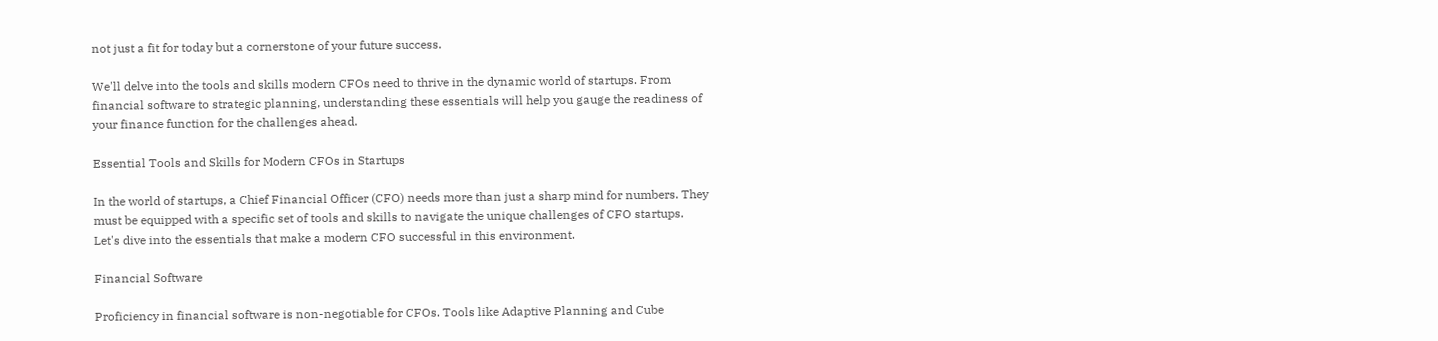not just a fit for today but a cornerstone of your future success.

We'll delve into the tools and skills modern CFOs need to thrive in the dynamic world of startups. From financial software to strategic planning, understanding these essentials will help you gauge the readiness of your finance function for the challenges ahead.

Essential Tools and Skills for Modern CFOs in Startups

In the world of startups, a Chief Financial Officer (CFO) needs more than just a sharp mind for numbers. They must be equipped with a specific set of tools and skills to navigate the unique challenges of CFO startups. Let's dive into the essentials that make a modern CFO successful in this environment.

Financial Software

Proficiency in financial software is non-negotiable for CFOs. Tools like Adaptive Planning and Cube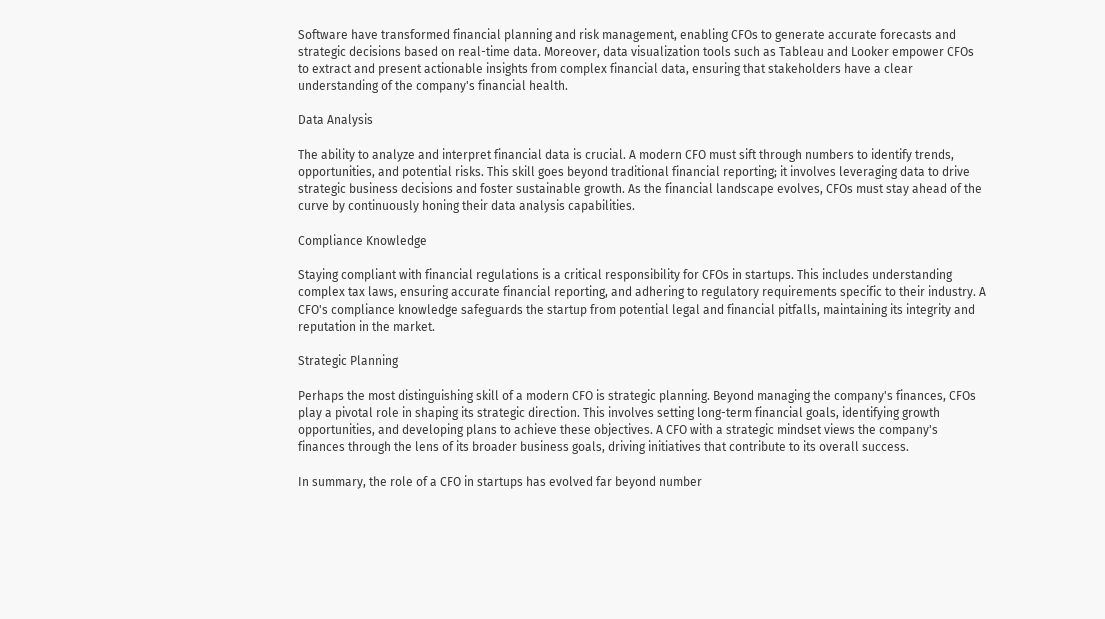Software have transformed financial planning and risk management, enabling CFOs to generate accurate forecasts and strategic decisions based on real-time data. Moreover, data visualization tools such as Tableau and Looker empower CFOs to extract and present actionable insights from complex financial data, ensuring that stakeholders have a clear understanding of the company's financial health.

Data Analysis

The ability to analyze and interpret financial data is crucial. A modern CFO must sift through numbers to identify trends, opportunities, and potential risks. This skill goes beyond traditional financial reporting; it involves leveraging data to drive strategic business decisions and foster sustainable growth. As the financial landscape evolves, CFOs must stay ahead of the curve by continuously honing their data analysis capabilities.

Compliance Knowledge

Staying compliant with financial regulations is a critical responsibility for CFOs in startups. This includes understanding complex tax laws, ensuring accurate financial reporting, and adhering to regulatory requirements specific to their industry. A CFO's compliance knowledge safeguards the startup from potential legal and financial pitfalls, maintaining its integrity and reputation in the market.

Strategic Planning

Perhaps the most distinguishing skill of a modern CFO is strategic planning. Beyond managing the company's finances, CFOs play a pivotal role in shaping its strategic direction. This involves setting long-term financial goals, identifying growth opportunities, and developing plans to achieve these objectives. A CFO with a strategic mindset views the company's finances through the lens of its broader business goals, driving initiatives that contribute to its overall success.

In summary, the role of a CFO in startups has evolved far beyond number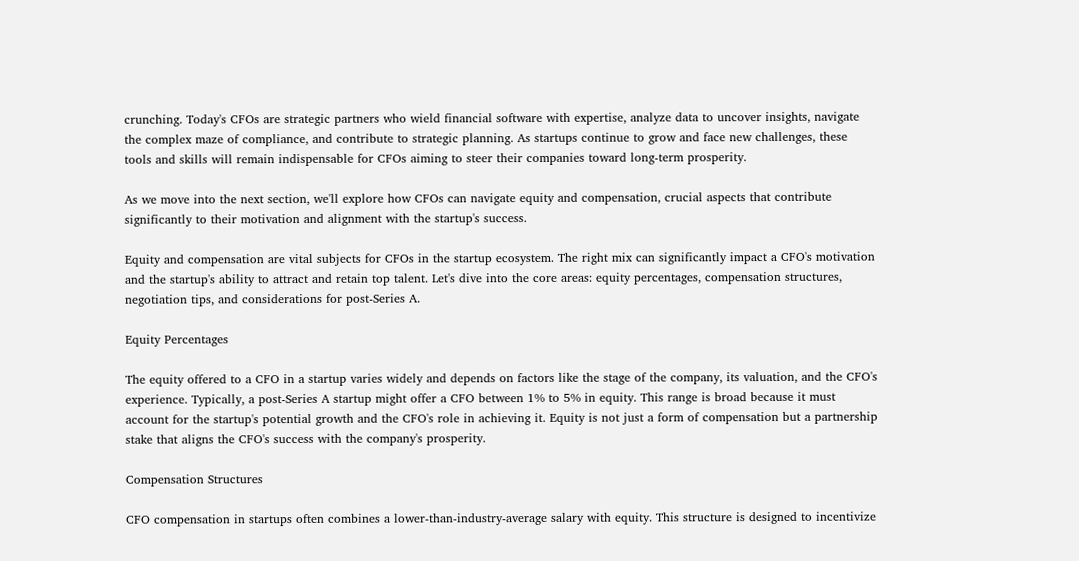crunching. Today's CFOs are strategic partners who wield financial software with expertise, analyze data to uncover insights, navigate the complex maze of compliance, and contribute to strategic planning. As startups continue to grow and face new challenges, these tools and skills will remain indispensable for CFOs aiming to steer their companies toward long-term prosperity.

As we move into the next section, we'll explore how CFOs can navigate equity and compensation, crucial aspects that contribute significantly to their motivation and alignment with the startup's success.

Equity and compensation are vital subjects for CFOs in the startup ecosystem. The right mix can significantly impact a CFO's motivation and the startup's ability to attract and retain top talent. Let's dive into the core areas: equity percentages, compensation structures, negotiation tips, and considerations for post-Series A.

Equity Percentages

The equity offered to a CFO in a startup varies widely and depends on factors like the stage of the company, its valuation, and the CFO's experience. Typically, a post-Series A startup might offer a CFO between 1% to 5% in equity. This range is broad because it must account for the startup's potential growth and the CFO's role in achieving it. Equity is not just a form of compensation but a partnership stake that aligns the CFO's success with the company's prosperity.

Compensation Structures

CFO compensation in startups often combines a lower-than-industry-average salary with equity. This structure is designed to incentivize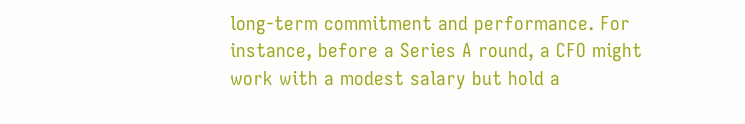long-term commitment and performance. For instance, before a Series A round, a CFO might work with a modest salary but hold a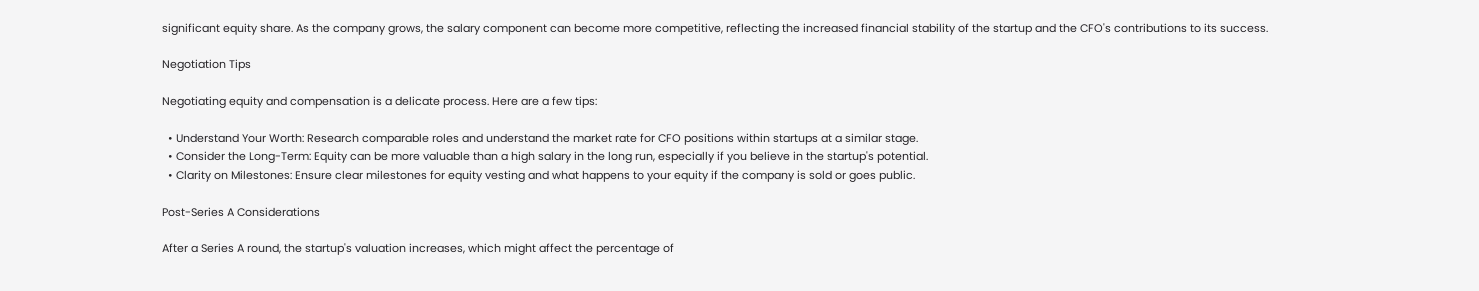significant equity share. As the company grows, the salary component can become more competitive, reflecting the increased financial stability of the startup and the CFO's contributions to its success.

Negotiation Tips

Negotiating equity and compensation is a delicate process. Here are a few tips:

  • Understand Your Worth: Research comparable roles and understand the market rate for CFO positions within startups at a similar stage.
  • Consider the Long-Term: Equity can be more valuable than a high salary in the long run, especially if you believe in the startup's potential.
  • Clarity on Milestones: Ensure clear milestones for equity vesting and what happens to your equity if the company is sold or goes public.

Post-Series A Considerations

After a Series A round, the startup's valuation increases, which might affect the percentage of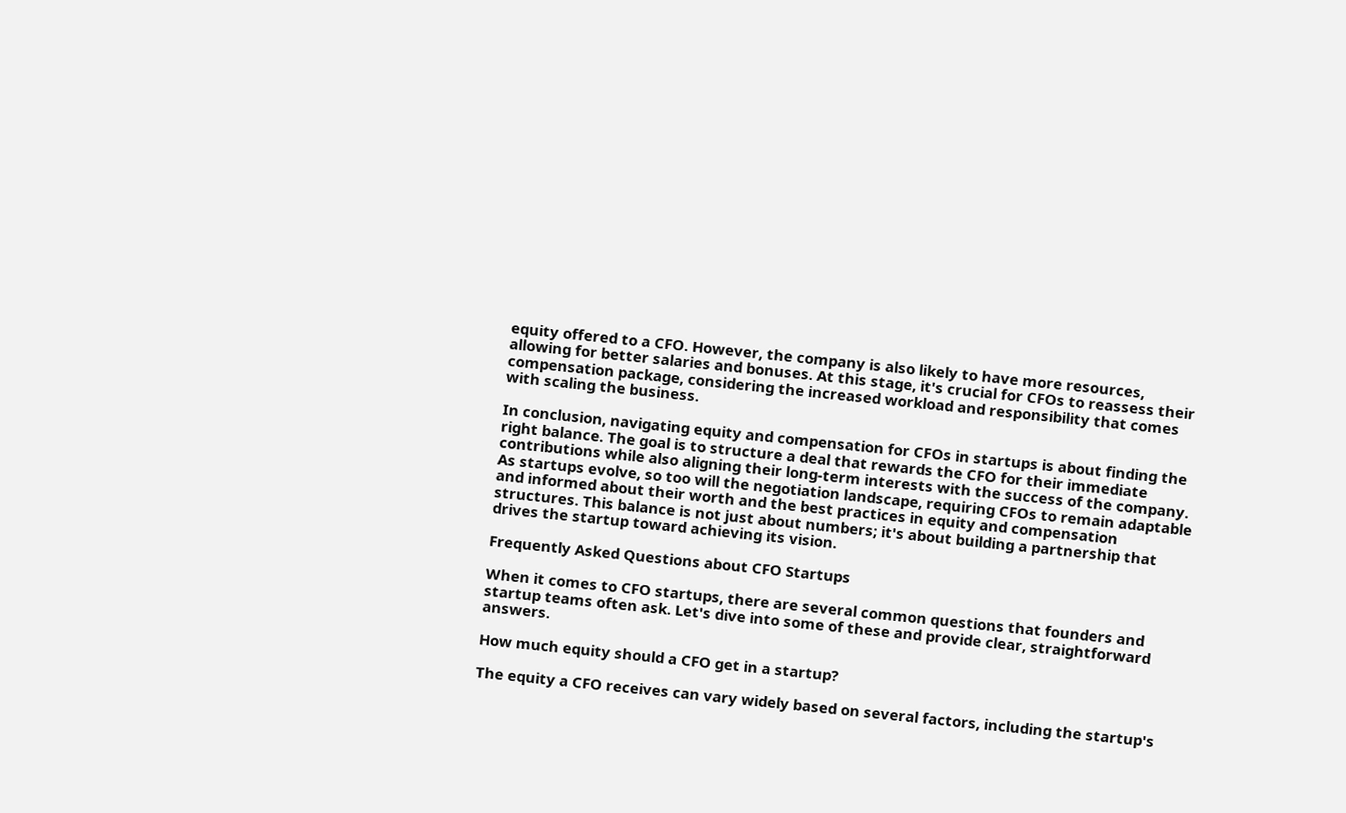equity offered to a CFO. However, the company is also likely to have more resources, allowing for better salaries and bonuses. At this stage, it's crucial for CFOs to reassess their compensation package, considering the increased workload and responsibility that comes with scaling the business.

In conclusion, navigating equity and compensation for CFOs in startups is about finding the right balance. The goal is to structure a deal that rewards the CFO for their immediate contributions while also aligning their long-term interests with the success of the company. As startups evolve, so too will the negotiation landscape, requiring CFOs to remain adaptable and informed about their worth and the best practices in equity and compensation structures. This balance is not just about numbers; it's about building a partnership that drives the startup toward achieving its vision.

Frequently Asked Questions about CFO Startups

When it comes to CFO startups, there are several common questions that founders and startup teams often ask. Let's dive into some of these and provide clear, straightforward answers.

How much equity should a CFO get in a startup?

The equity a CFO receives can vary widely based on several factors, including the startup's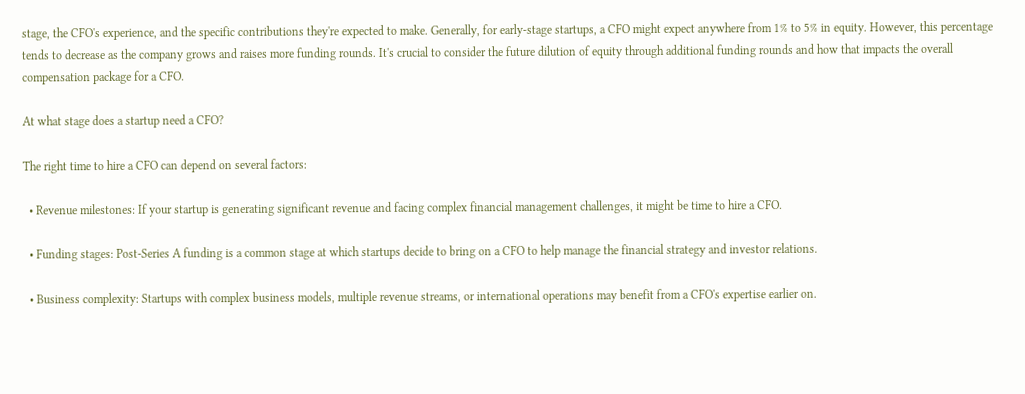stage, the CFO's experience, and the specific contributions they're expected to make. Generally, for early-stage startups, a CFO might expect anywhere from 1% to 5% in equity. However, this percentage tends to decrease as the company grows and raises more funding rounds. It's crucial to consider the future dilution of equity through additional funding rounds and how that impacts the overall compensation package for a CFO.

At what stage does a startup need a CFO?

The right time to hire a CFO can depend on several factors:

  • Revenue milestones: If your startup is generating significant revenue and facing complex financial management challenges, it might be time to hire a CFO.

  • Funding stages: Post-Series A funding is a common stage at which startups decide to bring on a CFO to help manage the financial strategy and investor relations.

  • Business complexity: Startups with complex business models, multiple revenue streams, or international operations may benefit from a CFO's expertise earlier on.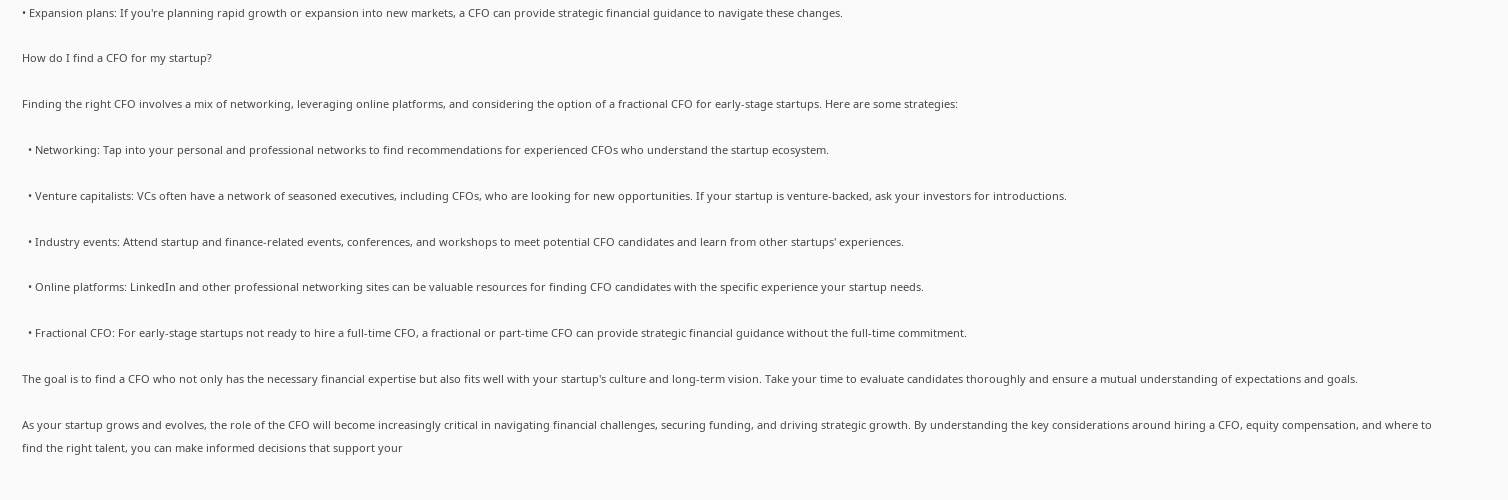• Expansion plans: If you're planning rapid growth or expansion into new markets, a CFO can provide strategic financial guidance to navigate these changes.

How do I find a CFO for my startup?

Finding the right CFO involves a mix of networking, leveraging online platforms, and considering the option of a fractional CFO for early-stage startups. Here are some strategies:

  • Networking: Tap into your personal and professional networks to find recommendations for experienced CFOs who understand the startup ecosystem.

  • Venture capitalists: VCs often have a network of seasoned executives, including CFOs, who are looking for new opportunities. If your startup is venture-backed, ask your investors for introductions.

  • Industry events: Attend startup and finance-related events, conferences, and workshops to meet potential CFO candidates and learn from other startups' experiences.

  • Online platforms: LinkedIn and other professional networking sites can be valuable resources for finding CFO candidates with the specific experience your startup needs.

  • Fractional CFO: For early-stage startups not ready to hire a full-time CFO, a fractional or part-time CFO can provide strategic financial guidance without the full-time commitment.

The goal is to find a CFO who not only has the necessary financial expertise but also fits well with your startup's culture and long-term vision. Take your time to evaluate candidates thoroughly and ensure a mutual understanding of expectations and goals.

As your startup grows and evolves, the role of the CFO will become increasingly critical in navigating financial challenges, securing funding, and driving strategic growth. By understanding the key considerations around hiring a CFO, equity compensation, and where to find the right talent, you can make informed decisions that support your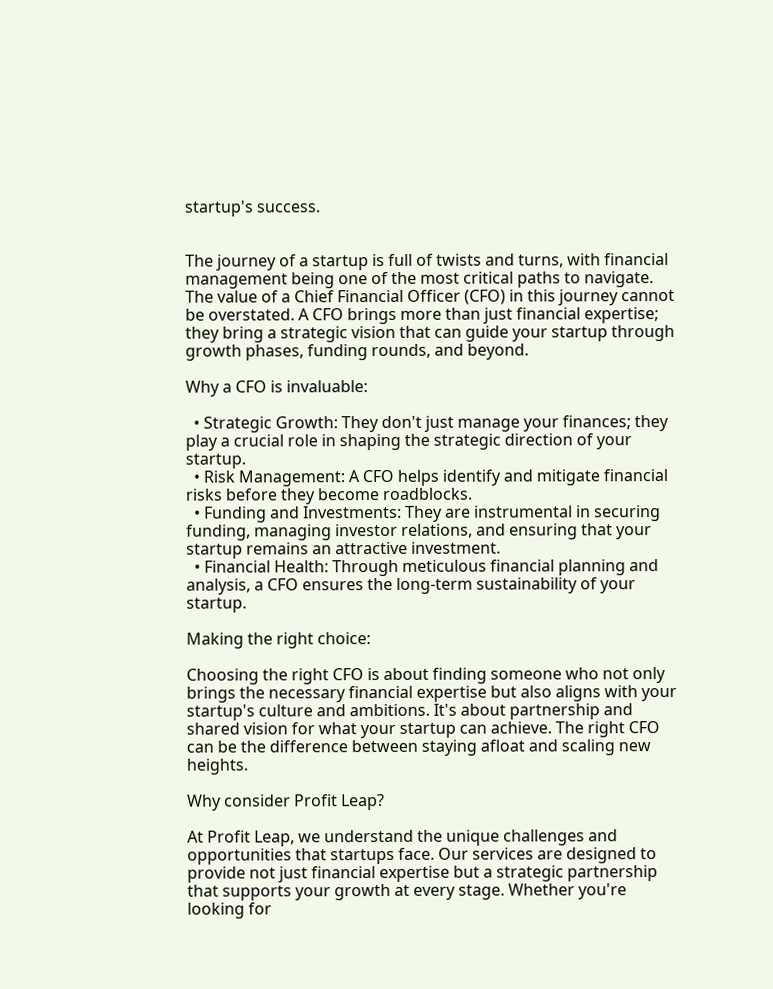startup's success.


The journey of a startup is full of twists and turns, with financial management being one of the most critical paths to navigate. The value of a Chief Financial Officer (CFO) in this journey cannot be overstated. A CFO brings more than just financial expertise; they bring a strategic vision that can guide your startup through growth phases, funding rounds, and beyond.

Why a CFO is invaluable:

  • Strategic Growth: They don't just manage your finances; they play a crucial role in shaping the strategic direction of your startup.
  • Risk Management: A CFO helps identify and mitigate financial risks before they become roadblocks.
  • Funding and Investments: They are instrumental in securing funding, managing investor relations, and ensuring that your startup remains an attractive investment.
  • Financial Health: Through meticulous financial planning and analysis, a CFO ensures the long-term sustainability of your startup.

Making the right choice:

Choosing the right CFO is about finding someone who not only brings the necessary financial expertise but also aligns with your startup's culture and ambitions. It's about partnership and shared vision for what your startup can achieve. The right CFO can be the difference between staying afloat and scaling new heights.

Why consider Profit Leap?

At Profit Leap, we understand the unique challenges and opportunities that startups face. Our services are designed to provide not just financial expertise but a strategic partnership that supports your growth at every stage. Whether you're looking for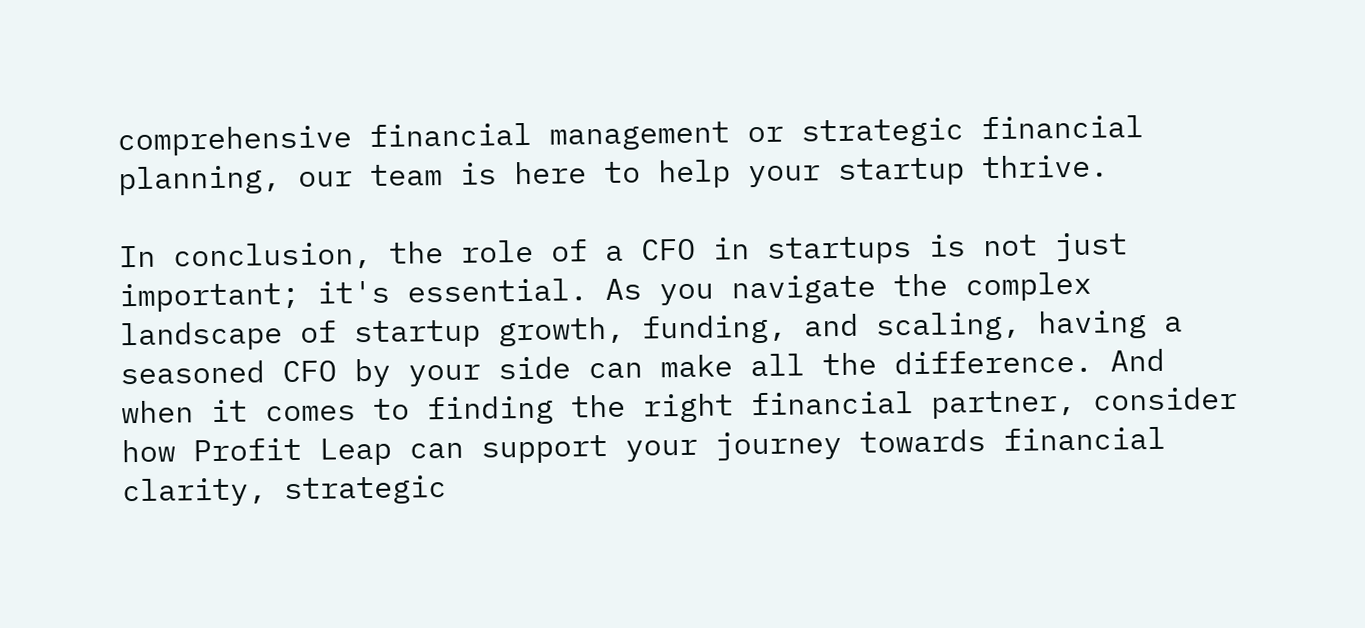comprehensive financial management or strategic financial planning, our team is here to help your startup thrive.

In conclusion, the role of a CFO in startups is not just important; it's essential. As you navigate the complex landscape of startup growth, funding, and scaling, having a seasoned CFO by your side can make all the difference. And when it comes to finding the right financial partner, consider how Profit Leap can support your journey towards financial clarity, strategic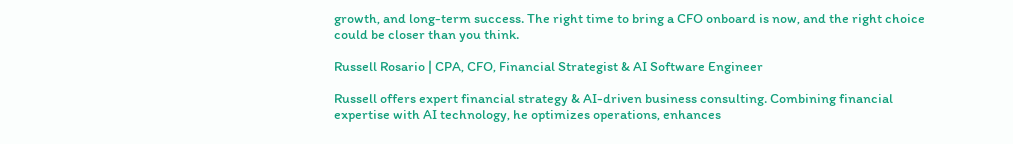growth, and long-term success. The right time to bring a CFO onboard is now, and the right choice could be closer than you think.

Russell Rosario | CPA, CFO, Financial Strategist & AI Software Engineer

Russell offers expert financial strategy & AI-driven business consulting. Combining financial expertise with AI technology, he optimizes operations, enhances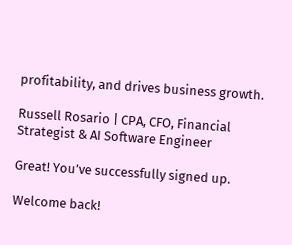profitability, and drives business growth.

Russell Rosario | CPA, CFO, Financial Strategist & AI Software Engineer

Great! You’ve successfully signed up.

Welcome back!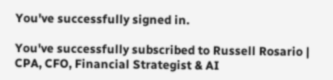You've successfully signed in.

You've successfully subscribed to Russell Rosario | CPA, CFO, Financial Strategist & AI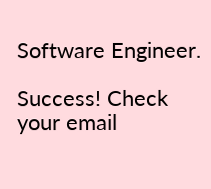Software Engineer.

Success! Check your email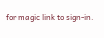for magic link to sign-in.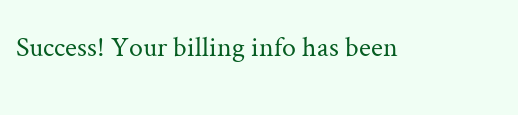Success! Your billing info has been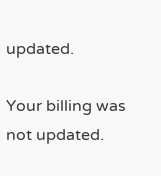updated.

Your billing was not updated.